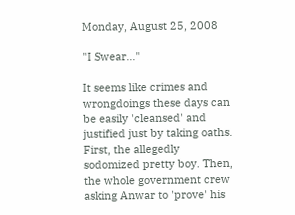Monday, August 25, 2008

"I Swear..."

It seems like crimes and wrongdoings these days can be easily 'cleansed' and justified just by taking oaths. First, the allegedly sodomized pretty boy. Then, the whole government crew asking Anwar to 'prove' his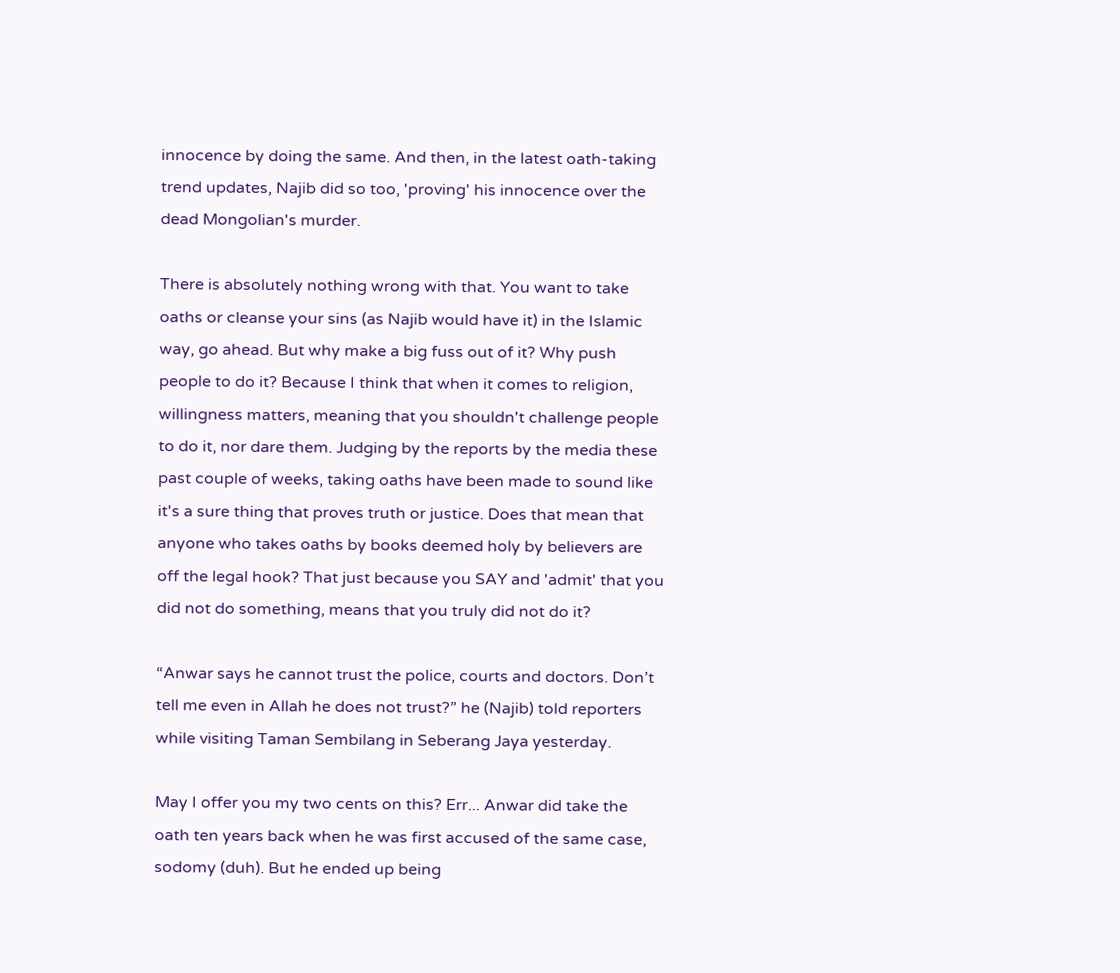innocence by doing the same. And then, in the latest oath-taking trend updates, Najib did so too, 'proving' his innocence over the dead Mongolian's murder.

There is absolutely nothing wrong with that. You want to take oaths or cleanse your sins (as Najib would have it) in the Islamic way, go ahead. But why make a big fuss out of it? Why push people to do it? Because I think that when it comes to religion, willingness matters, meaning that you shouldn't challenge people to do it, nor dare them. Judging by the reports by the media these past couple of weeks, taking oaths have been made to sound like it's a sure thing that proves truth or justice. Does that mean that anyone who takes oaths by books deemed holy by believers are off the legal hook? That just because you SAY and 'admit' that you did not do something, means that you truly did not do it?

“Anwar says he cannot trust the police, courts and doctors. Don’t tell me even in Allah he does not trust?” he (Najib) told reporters while visiting Taman Sembilang in Seberang Jaya yesterday.

May I offer you my two cents on this? Err... Anwar did take the oath ten years back when he was first accused of the same case, sodomy (duh). But he ended up being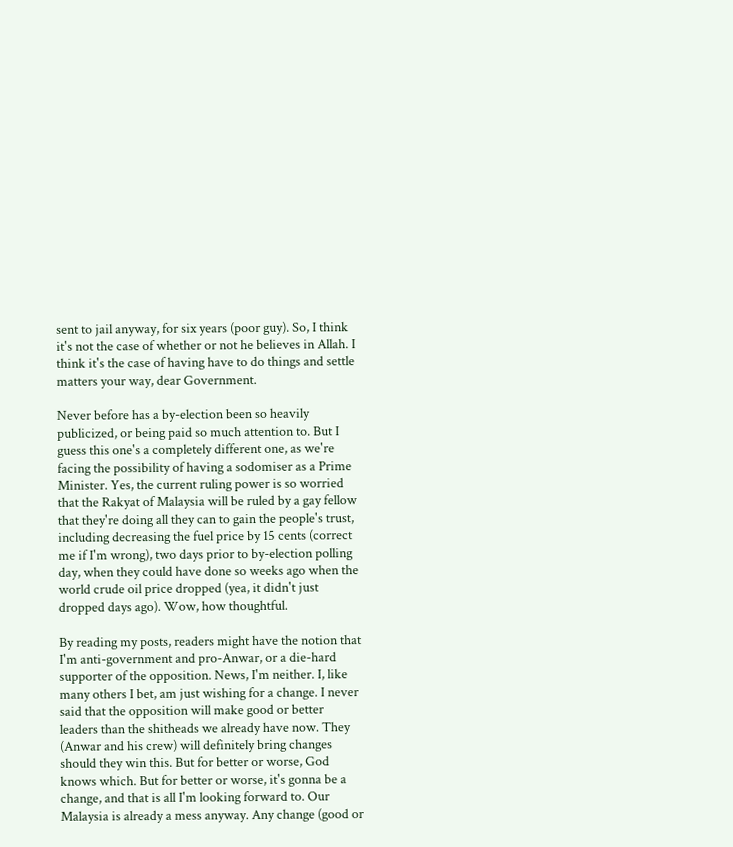sent to jail anyway, for six years (poor guy). So, I think it's not the case of whether or not he believes in Allah. I think it's the case of having have to do things and settle matters your way, dear Government.

Never before has a by-election been so heavily publicized, or being paid so much attention to. But I guess this one's a completely different one, as we're facing the possibility of having a sodomiser as a Prime Minister. Yes, the current ruling power is so worried that the Rakyat of Malaysia will be ruled by a gay fellow that they're doing all they can to gain the people's trust, including decreasing the fuel price by 15 cents (correct me if I'm wrong), two days prior to by-election polling day, when they could have done so weeks ago when the world crude oil price dropped (yea, it didn't just dropped days ago). Wow, how thoughtful.

By reading my posts, readers might have the notion that I'm anti-government and pro-Anwar, or a die-hard supporter of the opposition. News, I'm neither. I, like many others I bet, am just wishing for a change. I never said that the opposition will make good or better leaders than the shitheads we already have now. They (Anwar and his crew) will definitely bring changes should they win this. But for better or worse, God knows which. But for better or worse, it's gonna be a change, and that is all I'm looking forward to. Our Malaysia is already a mess anyway. Any change (good or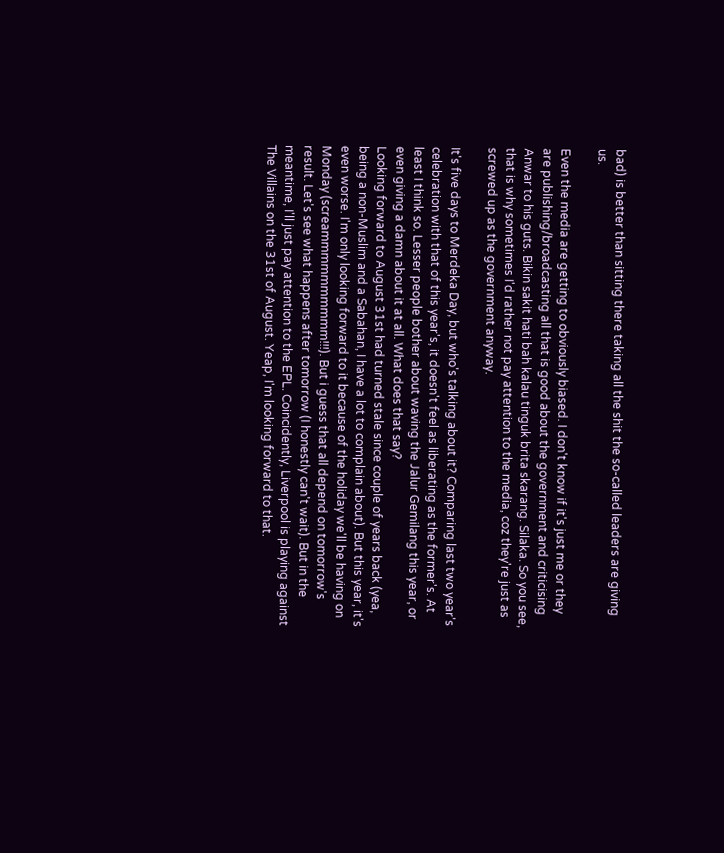bad) is better than sitting there taking all the shit the so-called leaders are giving us.

Even the media are getting to obviously biased. I don't know if it's just me or they are publishing/broadcasting all that is good about the government and criticising Anwar to his guts. Bikin sakit hati bah kalau tinguk brita skarang. Silaka. So you see, that is why sometimes I'd rather not pay attention to the media, coz they're just as screwed up as the government anyway.

It's five days to Merdeka Day, but who's talking about it? Comparing last two year's celebration with that of this year's, it doesn't feel as liberating as the former's. At least I think so. Lesser people bother about waving the Jalur Gemilang this year, or even giving a damn about it at all. What does that say?
Looking forward to August 31st had turned stale since couple of years back (yea, being a non-Muslim and a Sabahan, I have a lot to complain about). But this year, it's even worse. I'm only looking forward to it because of the holiday we'll be having on Monday (screammmmmmmmmm!!!). But i guess that all depend on tomorrow's result. Let's see what happens after tomorrow (I honestly can't wait). But in the meantime, I'll just pay attention to the EPL. Coincidently, Liverpool is playing against The Villains on the 31st of August. Yeap, I'm looking forward to that.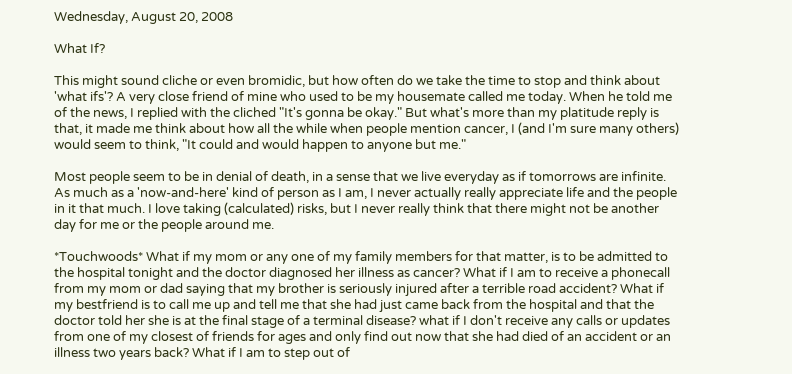Wednesday, August 20, 2008

What If?

This might sound cliche or even bromidic, but how often do we take the time to stop and think about 'what ifs'? A very close friend of mine who used to be my housemate called me today. When he told me of the news, I replied with the cliched "It's gonna be okay." But what's more than my platitude reply is that, it made me think about how all the while when people mention cancer, I (and I'm sure many others) would seem to think, "It could and would happen to anyone but me."

Most people seem to be in denial of death, in a sense that we live everyday as if tomorrows are infinite. As much as a 'now-and-here' kind of person as I am, I never actually really appreciate life and the people in it that much. I love taking (calculated) risks, but I never really think that there might not be another day for me or the people around me.

*Touchwoods* What if my mom or any one of my family members for that matter, is to be admitted to the hospital tonight and the doctor diagnosed her illness as cancer? What if I am to receive a phonecall from my mom or dad saying that my brother is seriously injured after a terrible road accident? What if my bestfriend is to call me up and tell me that she had just came back from the hospital and that the doctor told her she is at the final stage of a terminal disease? what if I don't receive any calls or updates from one of my closest of friends for ages and only find out now that she had died of an accident or an illness two years back? What if I am to step out of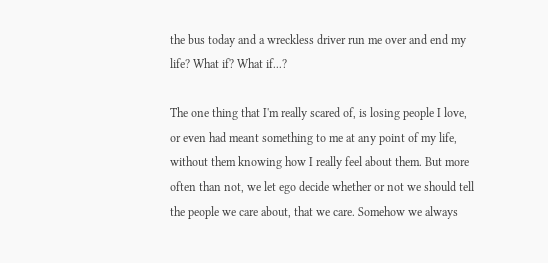the bus today and a wreckless driver run me over and end my life? What if? What if...?

The one thing that I'm really scared of, is losing people I love, or even had meant something to me at any point of my life, without them knowing how I really feel about them. But more often than not, we let ego decide whether or not we should tell the people we care about, that we care. Somehow we always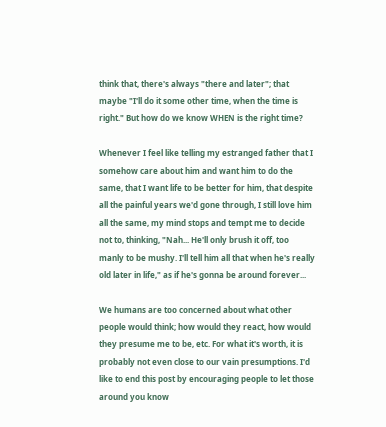think that, there's always "there and later"; that maybe "I'll do it some other time, when the time is right." But how do we know WHEN is the right time?

Whenever I feel like telling my estranged father that I somehow care about him and want him to do the same, that I want life to be better for him, that despite all the painful years we'd gone through, I still love him all the same, my mind stops and tempt me to decide not to, thinking, "Nah... He'll only brush it off, too manly to be mushy. I'll tell him all that when he's really old later in life," as if he's gonna be around forever...

We humans are too concerned about what other people would think; how would they react, how would they presume me to be, etc. For what it's worth, it is probably not even close to our vain presumptions. I'd like to end this post by encouraging people to let those around you know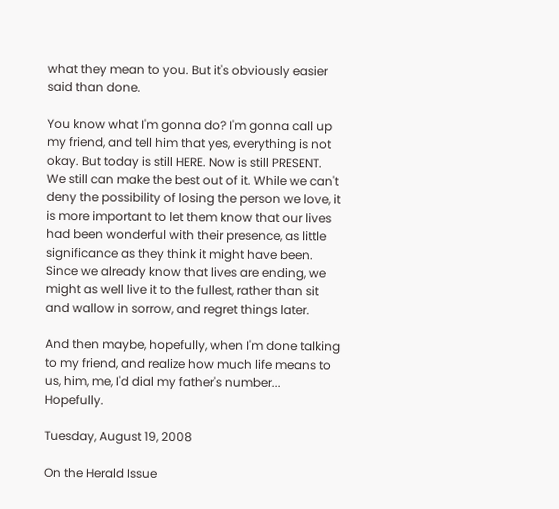what they mean to you. But it's obviously easier said than done.

You know what I'm gonna do? I'm gonna call up my friend, and tell him that yes, everything is not okay. But today is still HERE. Now is still PRESENT. We still can make the best out of it. While we can't deny the possibility of losing the person we love, it is more important to let them know that our lives had been wonderful with their presence, as little significance as they think it might have been. Since we already know that lives are ending, we might as well live it to the fullest, rather than sit and wallow in sorrow, and regret things later.

And then maybe, hopefully, when I'm done talking to my friend, and realize how much life means to us, him, me, I'd dial my father's number... Hopefully.

Tuesday, August 19, 2008

On the Herald Issue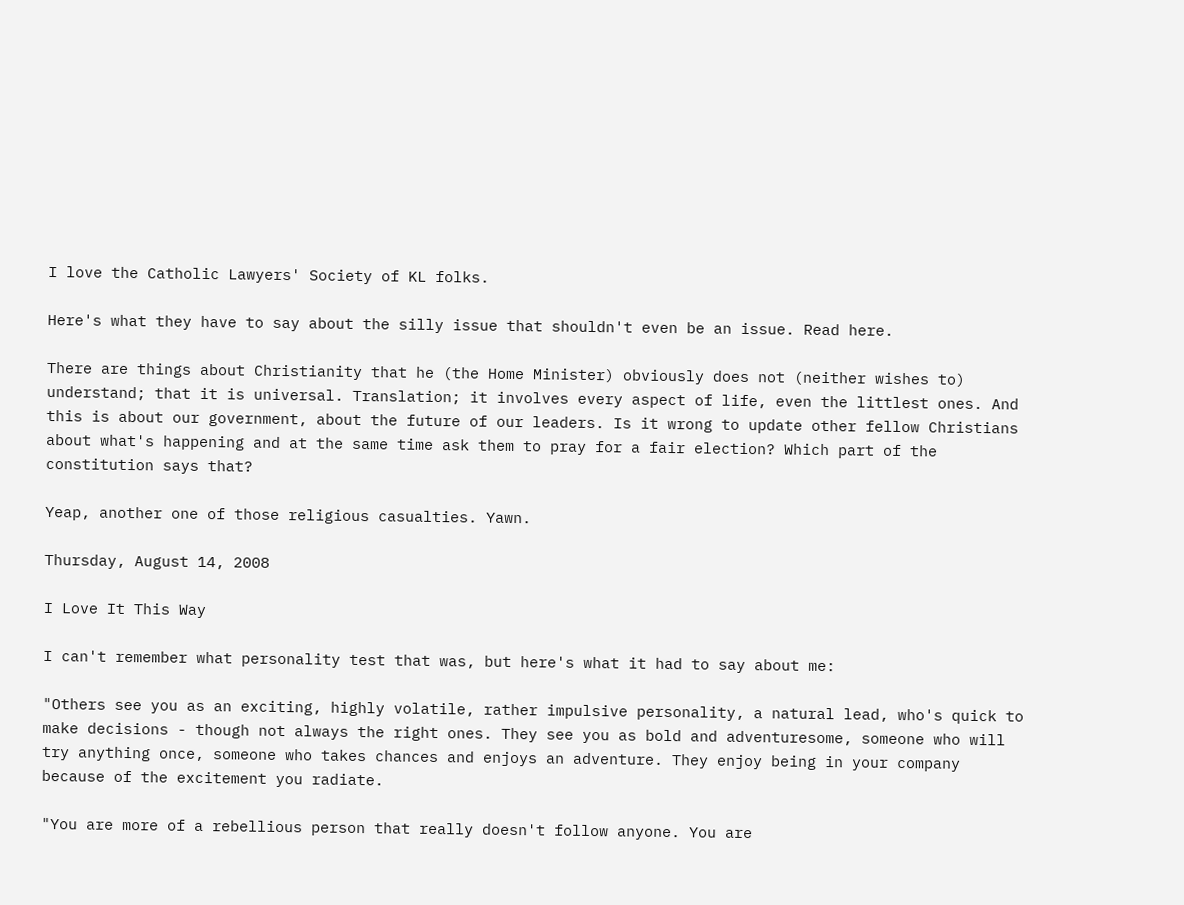I love the Catholic Lawyers' Society of KL folks.

Here's what they have to say about the silly issue that shouldn't even be an issue. Read here.

There are things about Christianity that he (the Home Minister) obviously does not (neither wishes to) understand; that it is universal. Translation; it involves every aspect of life, even the littlest ones. And this is about our government, about the future of our leaders. Is it wrong to update other fellow Christians about what's happening and at the same time ask them to pray for a fair election? Which part of the constitution says that?

Yeap, another one of those religious casualties. Yawn.

Thursday, August 14, 2008

I Love It This Way

I can't remember what personality test that was, but here's what it had to say about me:

"Others see you as an exciting, highly volatile, rather impulsive personality, a natural lead, who's quick to make decisions - though not always the right ones. They see you as bold and adventuresome, someone who will try anything once, someone who takes chances and enjoys an adventure. They enjoy being in your company because of the excitement you radiate.

"You are more of a rebellious person that really doesn't follow anyone. You are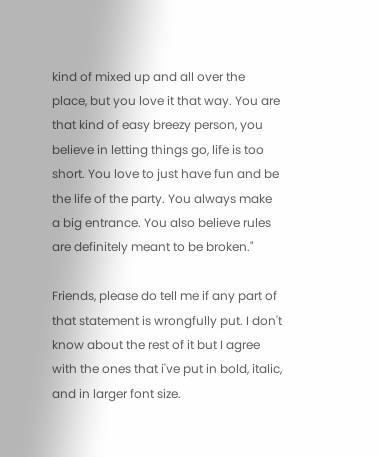kind of mixed up and all over the place, but you love it that way. You are that kind of easy breezy person, you believe in letting things go, life is too short. You love to just have fun and be the life of the party. You always make a big entrance. You also believe rules are definitely meant to be broken."

Friends, please do tell me if any part of that statement is wrongfully put. I don't know about the rest of it but I agree with the ones that i've put in bold, italic, and in larger font size.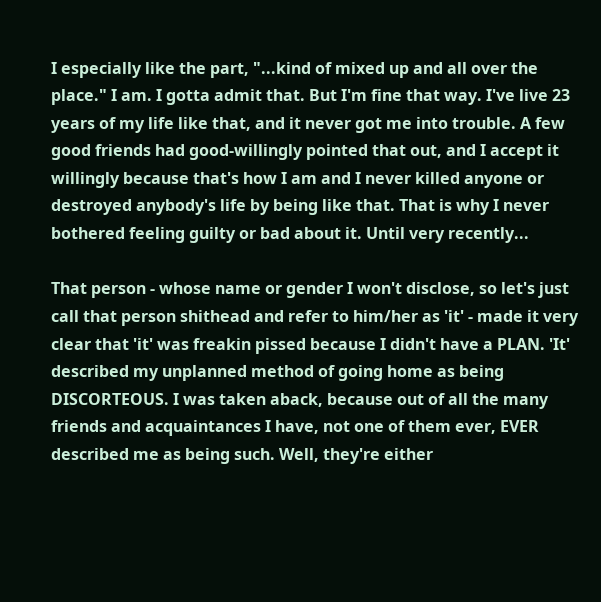I especially like the part, "...kind of mixed up and all over the place." I am. I gotta admit that. But I'm fine that way. I've live 23 years of my life like that, and it never got me into trouble. A few good friends had good-willingly pointed that out, and I accept it willingly because that's how I am and I never killed anyone or destroyed anybody's life by being like that. That is why I never bothered feeling guilty or bad about it. Until very recently...

That person - whose name or gender I won't disclose, so let's just call that person shithead and refer to him/her as 'it' - made it very clear that 'it' was freakin pissed because I didn't have a PLAN. 'It' described my unplanned method of going home as being DISCORTEOUS. I was taken aback, because out of all the many friends and acquaintances I have, not one of them ever, EVER described me as being such. Well, they're either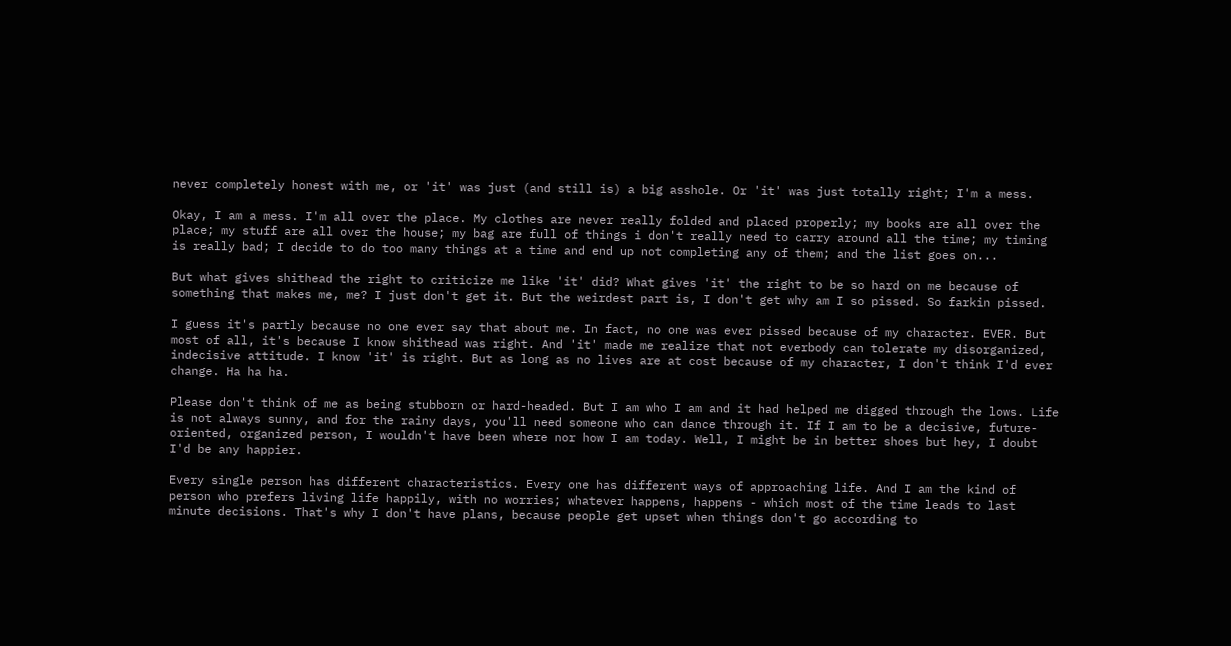never completely honest with me, or 'it' was just (and still is) a big asshole. Or 'it' was just totally right; I'm a mess.

Okay, I am a mess. I'm all over the place. My clothes are never really folded and placed properly; my books are all over the place; my stuff are all over the house; my bag are full of things i don't really need to carry around all the time; my timing is really bad; I decide to do too many things at a time and end up not completing any of them; and the list goes on...

But what gives shithead the right to criticize me like 'it' did? What gives 'it' the right to be so hard on me because of something that makes me, me? I just don't get it. But the weirdest part is, I don't get why am I so pissed. So farkin pissed.

I guess it's partly because no one ever say that about me. In fact, no one was ever pissed because of my character. EVER. But most of all, it's because I know shithead was right. And 'it' made me realize that not everbody can tolerate my disorganized, indecisive attitude. I know 'it' is right. But as long as no lives are at cost because of my character, I don't think I'd ever change. Ha ha ha.

Please don't think of me as being stubborn or hard-headed. But I am who I am and it had helped me digged through the lows. Life is not always sunny, and for the rainy days, you'll need someone who can dance through it. If I am to be a decisive, future-oriented, organized person, I wouldn't have been where nor how I am today. Well, I might be in better shoes but hey, I doubt I'd be any happier.

Every single person has different characteristics. Every one has different ways of approaching life. And I am the kind of person who prefers living life happily, with no worries; whatever happens, happens - which most of the time leads to last minute decisions. That's why I don't have plans, because people get upset when things don't go according to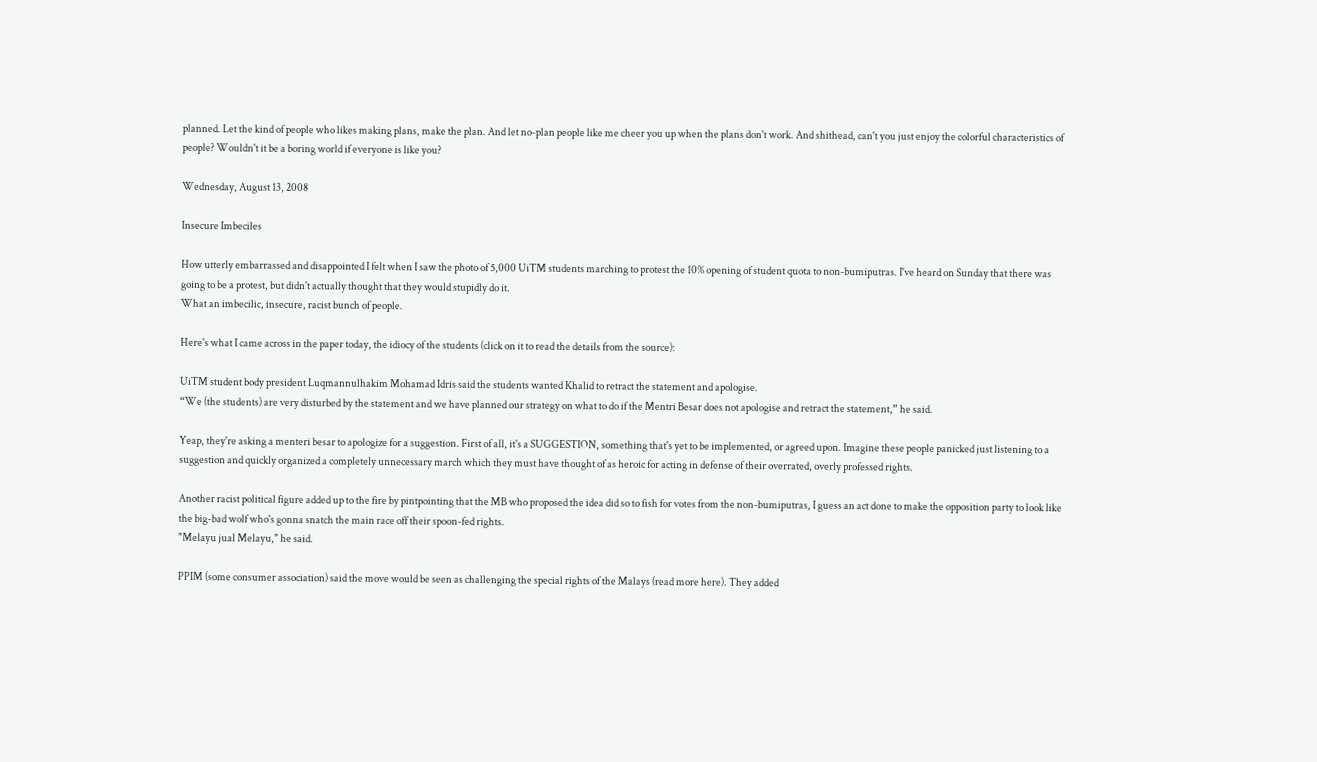planned. Let the kind of people who likes making plans, make the plan. And let no-plan people like me cheer you up when the plans don't work. And shithead, can't you just enjoy the colorful characteristics of people? Wouldn't it be a boring world if everyone is like you?

Wednesday, August 13, 2008

Insecure Imbeciles

How utterly embarrassed and disappointed I felt when I saw the photo of 5,000 UiTM students marching to protest the 10% opening of student quota to non-bumiputras. I've heard on Sunday that there was going to be a protest, but didn't actually thought that they would stupidly do it.
What an imbecilic, insecure, racist bunch of people.

Here's what I came across in the paper today, the idiocy of the students (click on it to read the details from the source):

UiTM student body president Luqmannulhakim Mohamad Idris said the students wanted Khalid to retract the statement and apologise.
“We (the students) are very disturbed by the statement and we have planned our strategy on what to do if the Mentri Besar does not apologise and retract the statement,” he said.

Yeap, they're asking a menteri besar to apologize for a suggestion. First of all, it's a SUGGESTION, something that's yet to be implemented, or agreed upon. Imagine these people panicked just listening to a suggestion and quickly organized a completely unnecessary march which they must have thought of as heroic for acting in defense of their overrated, overly professed rights.

Another racist political figure added up to the fire by pintpointing that the MB who proposed the idea did so to fish for votes from the non-bumiputras, I guess an act done to make the opposition party to look like the big-bad wolf who's gonna snatch the main race off their spoon-fed rights.
"Melayu jual Melayu," he said.

PPIM (some consumer association) said the move would be seen as challenging the special rights of the Malays (read more here). They added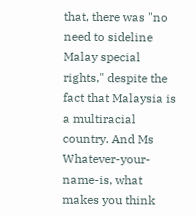that, there was "no need to sideline Malay special rights," despite the fact that Malaysia is a multiracial country. And Ms Whatever-your-name-is, what makes you think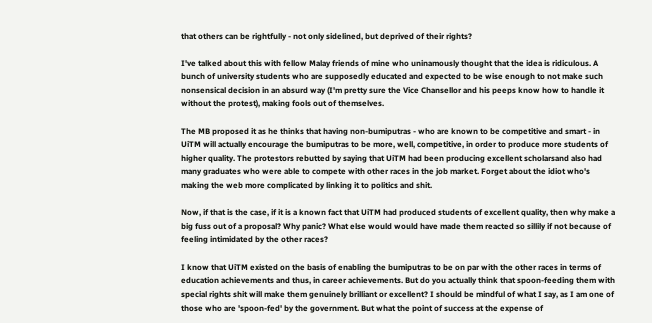that others can be rightfully - not only sidelined, but deprived of their rights?

I've talked about this with fellow Malay friends of mine who uninamously thought that the idea is ridiculous. A bunch of university students who are supposedly educated and expected to be wise enough to not make such nonsensical decision in an absurd way (I'm pretty sure the Vice Chansellor and his peeps know how to handle it without the protest), making fools out of themselves.

The MB proposed it as he thinks that having non-bumiputras - who are known to be competitive and smart - in UiTM will actually encourage the bumiputras to be more, well, competitive, in order to produce more students of higher quality. The protestors rebutted by saying that UiTM had been producing excellent scholarsand also had many graduates who were able to compete with other races in the job market. Forget about the idiot who's making the web more complicated by linking it to politics and shit.

Now, if that is the case, if it is a known fact that UiTM had produced students of excellent quality, then why make a big fuss out of a proposal? Why panic? What else would would have made them reacted so sillily if not because of feeling intimidated by the other races?

I know that UiTM existed on the basis of enabling the bumiputras to be on par with the other races in terms of education achievements and thus, in career achievements. But do you actually think that spoon-feeding them with special rights shit will make them genuinely brilliant or excellent? I should be mindful of what I say, as I am one of those who are 'spoon-fed' by the government. But what the point of success at the expense of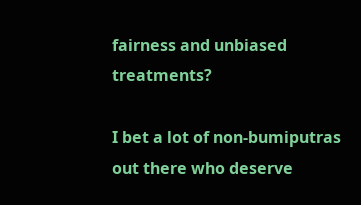fairness and unbiased treatments?

I bet a lot of non-bumiputras out there who deserve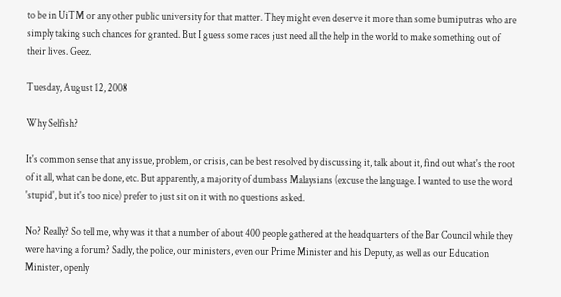to be in UiTM or any other public university for that matter. They might even deserve it more than some bumiputras who are simply taking such chances for granted. But I guess some races just need all the help in the world to make something out of their lives. Geez.

Tuesday, August 12, 2008

Why Selfish?

It's common sense that any issue, problem, or crisis, can be best resolved by discussing it, talk about it, find out what's the root of it all, what can be done, etc. But apparently, a majority of dumbass Malaysians (excuse the language. I wanted to use the word 'stupid', but it's too nice) prefer to just sit on it with no questions asked.

No? Really? So tell me, why was it that a number of about 400 people gathered at the headquarters of the Bar Council while they were having a forum? Sadly, the police, our ministers, even our Prime Minister and his Deputy, as well as our Education Minister, openly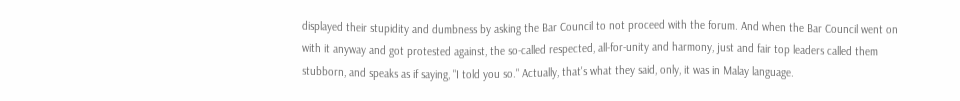displayed their stupidity and dumbness by asking the Bar Council to not proceed with the forum. And when the Bar Council went on with it anyway and got protested against, the so-called respected, all-for-unity and harmony, just and fair top leaders called them stubborn, and speaks as if saying, "I told you so." Actually, that's what they said, only, it was in Malay language.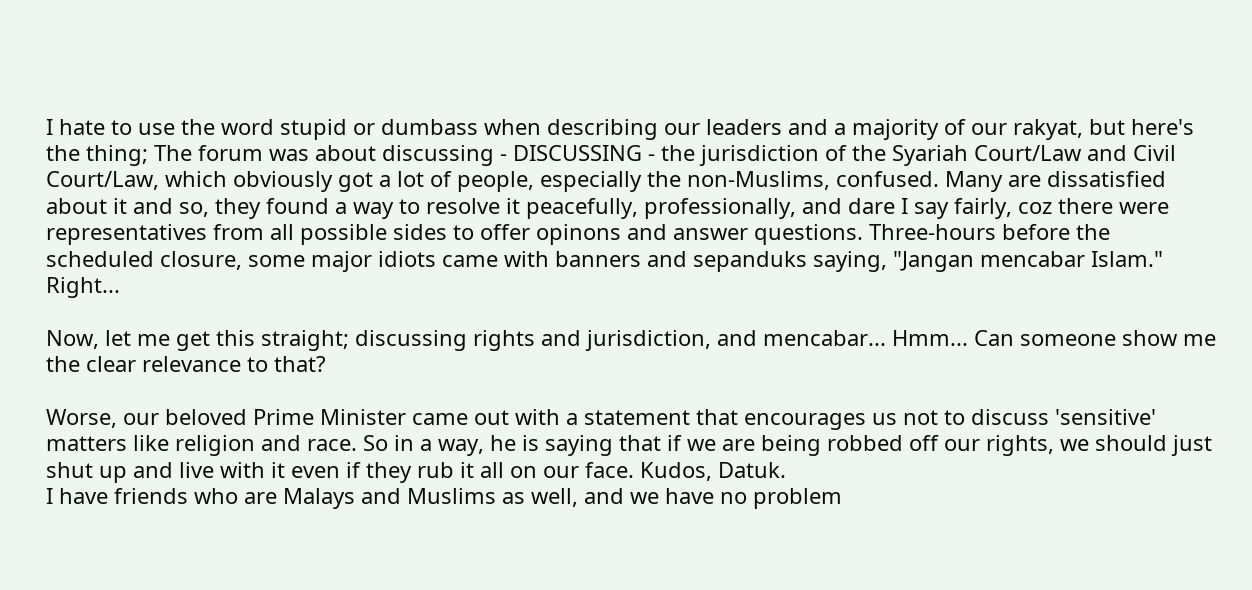I hate to use the word stupid or dumbass when describing our leaders and a majority of our rakyat, but here's the thing; The forum was about discussing - DISCUSSING - the jurisdiction of the Syariah Court/Law and Civil Court/Law, which obviously got a lot of people, especially the non-Muslims, confused. Many are dissatisfied about it and so, they found a way to resolve it peacefully, professionally, and dare I say fairly, coz there were representatives from all possible sides to offer opinons and answer questions. Three-hours before the scheduled closure, some major idiots came with banners and sepanduks saying, "Jangan mencabar Islam." Right...

Now, let me get this straight; discussing rights and jurisdiction, and mencabar... Hmm... Can someone show me the clear relevance to that?

Worse, our beloved Prime Minister came out with a statement that encourages us not to discuss 'sensitive' matters like religion and race. So in a way, he is saying that if we are being robbed off our rights, we should just shut up and live with it even if they rub it all on our face. Kudos, Datuk.
I have friends who are Malays and Muslims as well, and we have no problem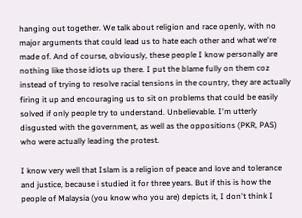hanging out together. We talk about religion and race openly, with no major arguments that could lead us to hate each other and what we're made of. And of course, obviously, these people I know personally are nothing like those idiots up there. I put the blame fully on them coz instead of trying to resolve racial tensions in the country, they are actually firing it up and encouraging us to sit on problems that could be easily solved if only people try to understand. Unbelievable. I'm utterly disgusted with the government, as well as the oppositions (PKR, PAS) who were actually leading the protest.

I know very well that Islam is a religion of peace and love and tolerance and justice, because i studied it for three years. But if this is how the people of Malaysia (you know who you are) depicts it, I don't think I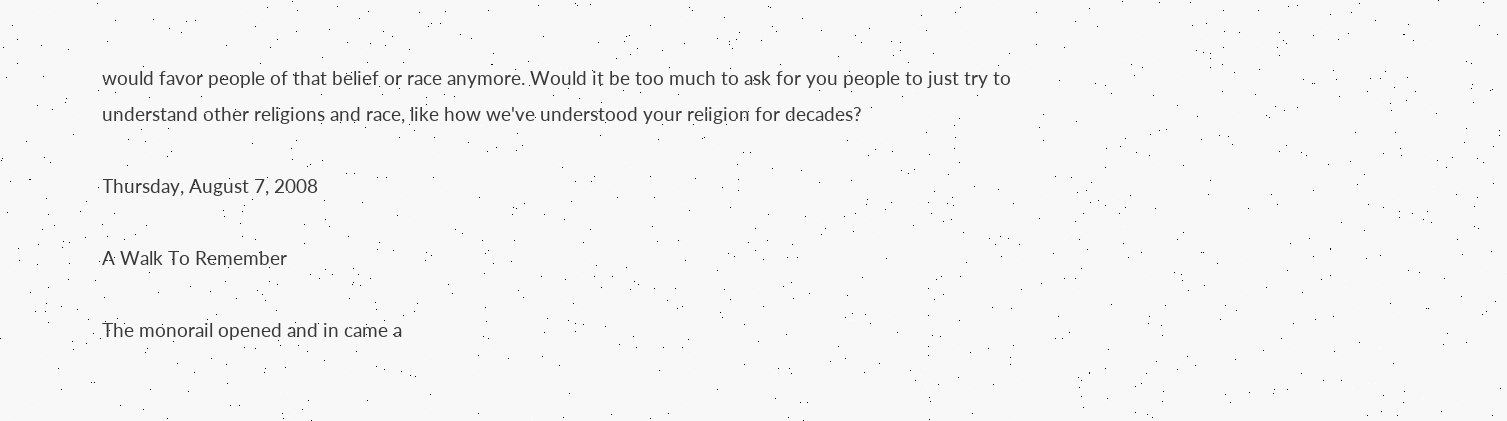would favor people of that belief or race anymore. Would it be too much to ask for you people to just try to understand other religions and race, like how we've understood your religion for decades?

Thursday, August 7, 2008

A Walk To Remember

The monorail opened and in came a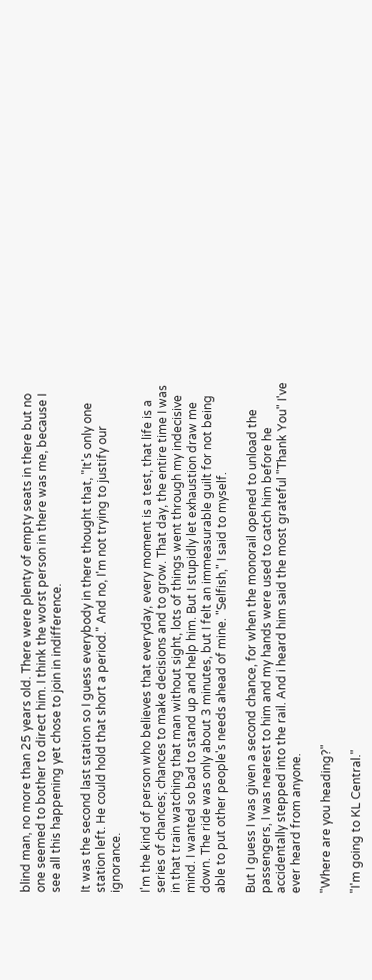blind man, no more than 25 years old. There were plenty of empty seats in there but no one seemed to bother to direct him. I think the worst person in there was me, because I see all this happening yet chose to join in indifference.

It was the second last station so I guess everybody in there thought that, "It's only one station left. He could hold that short a period." And no, I'm not trying to justify our ignorance.

I'm the kind of person who believes that everyday, every moment is a test, that life is a series of chances; chances to make decisions and to grow. That day, the entire time I was in that train watching that man without sight, lots of things went through my indecisive mind. I wanted so bad to stand up and help him. But I stupidly let exhaustion draw me down. The ride was only about 3 minutes, but I felt an immeasurable guilt for not being able to put other people's needs ahead of mine. "Selfish," I said to myself.

But I guess I was given a second chance, for when the monorail opened to unload the passengers, I was nearest to him and my hands were used to catch him before he accidentally stepped into the rail. And i heard him said the most grateful "Thank You" I've ever heard from anyone.

"Where are you heading?"

"I'm going to KL Central."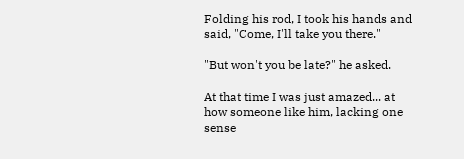Folding his rod, I took his hands and said, "Come, I'll take you there."

"But won't you be late?" he asked.

At that time I was just amazed... at how someone like him, lacking one sense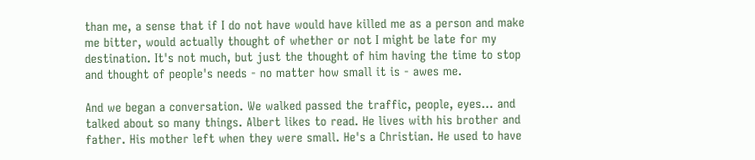than me, a sense that if I do not have would have killed me as a person and make me bitter, would actually thought of whether or not I might be late for my destination. It's not much, but just the thought of him having the time to stop and thought of people's needs - no matter how small it is - awes me.

And we began a conversation. We walked passed the traffic, people, eyes... and talked about so many things. Albert likes to read. He lives with his brother and father. His mother left when they were small. He's a Christian. He used to have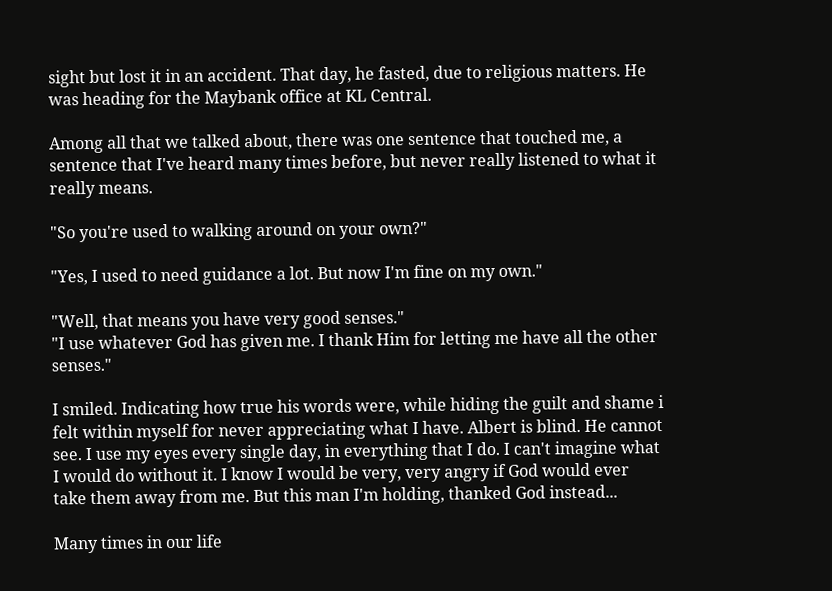sight but lost it in an accident. That day, he fasted, due to religious matters. He was heading for the Maybank office at KL Central.

Among all that we talked about, there was one sentence that touched me, a sentence that I've heard many times before, but never really listened to what it really means.

"So you're used to walking around on your own?"

"Yes, I used to need guidance a lot. But now I'm fine on my own."

"Well, that means you have very good senses."
"I use whatever God has given me. I thank Him for letting me have all the other senses."

I smiled. Indicating how true his words were, while hiding the guilt and shame i felt within myself for never appreciating what I have. Albert is blind. He cannot see. I use my eyes every single day, in everything that I do. I can't imagine what I would do without it. I know I would be very, very angry if God would ever take them away from me. But this man I'm holding, thanked God instead...

Many times in our life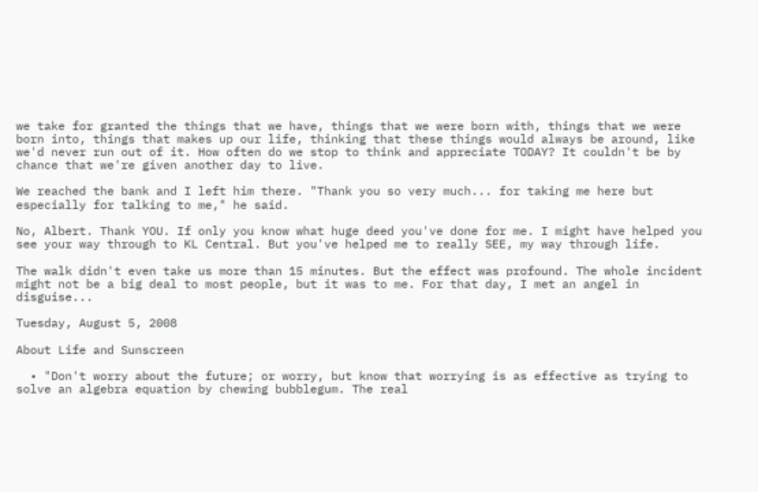we take for granted the things that we have, things that we were born with, things that we were born into, things that makes up our life, thinking that these things would always be around, like we'd never run out of it. How often do we stop to think and appreciate TODAY? It couldn't be by chance that we're given another day to live.

We reached the bank and I left him there. "Thank you so very much... for taking me here but especially for talking to me," he said.

No, Albert. Thank YOU. If only you know what huge deed you've done for me. I might have helped you see your way through to KL Central. But you've helped me to really SEE, my way through life.

The walk didn't even take us more than 15 minutes. But the effect was profound. The whole incident might not be a big deal to most people, but it was to me. For that day, I met an angel in disguise...

Tuesday, August 5, 2008

About Life and Sunscreen

  • "Don't worry about the future; or worry, but know that worrying is as effective as trying to solve an algebra equation by chewing bubblegum. The real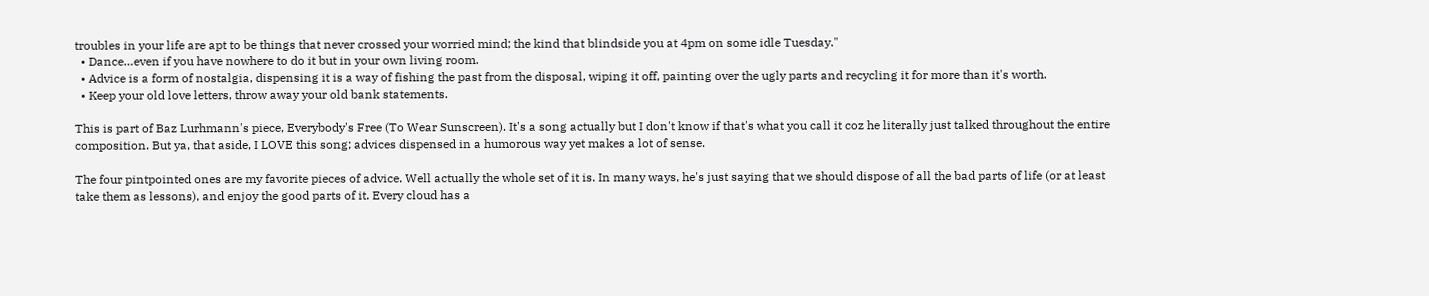troubles in your life are apt to be things that never crossed your worried mind; the kind that blindside you at 4pm on some idle Tuesday."
  • Dance…even if you have nowhere to do it but in your own living room.
  • Advice is a form of nostalgia, dispensing it is a way of fishing the past from the disposal, wiping it off, painting over the ugly parts and recycling it for more than it's worth.
  • Keep your old love letters, throw away your old bank statements.

This is part of Baz Lurhmann's piece, Everybody's Free (To Wear Sunscreen). It's a song actually but I don't know if that's what you call it coz he literally just talked throughout the entire composition. But ya, that aside, I LOVE this song; advices dispensed in a humorous way yet makes a lot of sense.

The four pintpointed ones are my favorite pieces of advice. Well actually the whole set of it is. In many ways, he's just saying that we should dispose of all the bad parts of life (or at least take them as lessons), and enjoy the good parts of it. Every cloud has a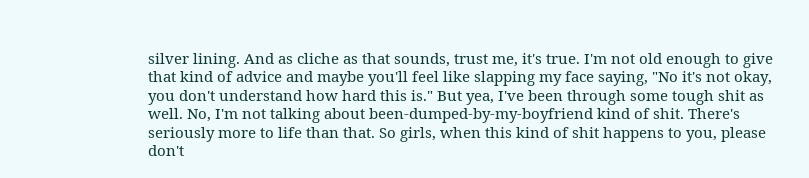silver lining. And as cliche as that sounds, trust me, it's true. I'm not old enough to give that kind of advice and maybe you'll feel like slapping my face saying, "No it's not okay, you don't understand how hard this is." But yea, I've been through some tough shit as well. No, I'm not talking about been-dumped-by-my-boyfriend kind of shit. There's seriously more to life than that. So girls, when this kind of shit happens to you, please don't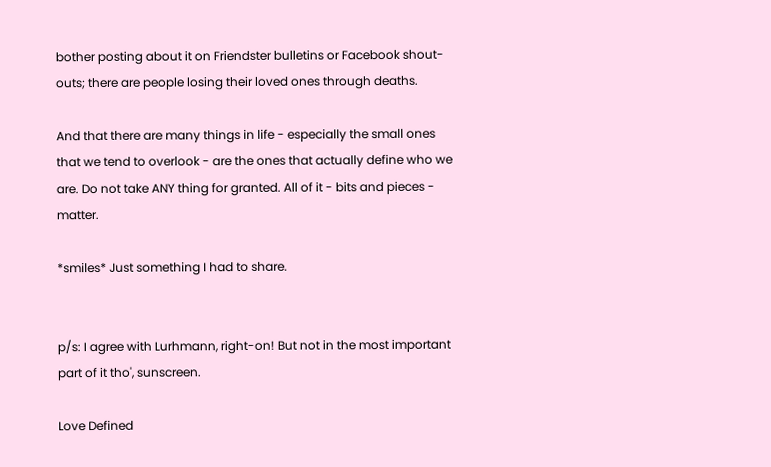bother posting about it on Friendster bulletins or Facebook shout-outs; there are people losing their loved ones through deaths.

And that there are many things in life - especially the small ones that we tend to overlook - are the ones that actually define who we are. Do not take ANY thing for granted. All of it - bits and pieces - matter.

*smiles* Just something I had to share.


p/s: I agree with Lurhmann, right-on! But not in the most important part of it tho', sunscreen.

Love Defined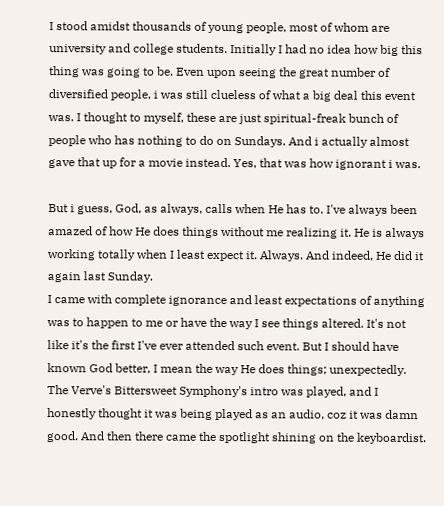I stood amidst thousands of young people, most of whom are university and college students. Initially I had no idea how big this thing was going to be. Even upon seeing the great number of diversified people, i was still clueless of what a big deal this event was. I thought to myself, these are just spiritual-freak bunch of people who has nothing to do on Sundays. And i actually almost gave that up for a movie instead. Yes, that was how ignorant i was.

But i guess, God, as always, calls when He has to. I've always been amazed of how He does things without me realizing it. He is always working totally when I least expect it. Always. And indeed, He did it again last Sunday.
I came with complete ignorance and least expectations of anything was to happen to me or have the way I see things altered. It's not like it's the first I've ever attended such event. But I should have known God better, I mean the way He does things; unexpectedly.
The Verve's Bittersweet Symphony's intro was played, and I honestly thought it was being played as an audio, coz it was damn good. And then there came the spotlight shining on the keyboardist.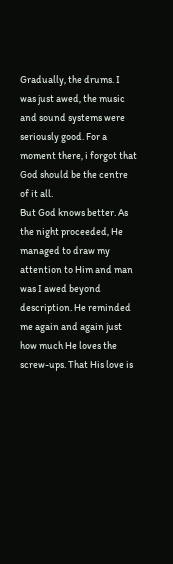Gradually, the drums. I was just awed, the music and sound systems were seriously good. For a moment there, i forgot that God should be the centre of it all.
But God knows better. As the night proceeded, He managed to draw my attention to Him and man was I awed beyond description. He reminded me again and again just how much He loves the screw-ups. That His love is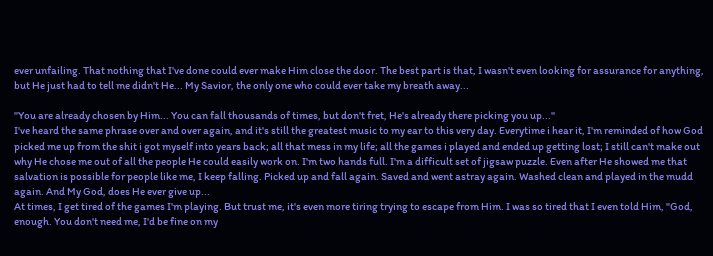ever unfailing. That nothing that I've done could ever make Him close the door. The best part is that, I wasn't even looking for assurance for anything, but He just had to tell me didn't He... My Savior, the only one who could ever take my breath away...

"You are already chosen by Him... You can fall thousands of times, but don't fret, He's already there picking you up..."
I've heard the same phrase over and over again, and it's still the greatest music to my ear to this very day. Everytime i hear it, I'm reminded of how God picked me up from the shit i got myself into years back; all that mess in my life; all the games i played and ended up getting lost; I still can't make out why He chose me out of all the people He could easily work on. I'm two hands full. I'm a difficult set of jigsaw puzzle. Even after He showed me that salvation is possible for people like me, I keep falling. Picked up and fall again. Saved and went astray again. Washed clean and played in the mudd again. And My God, does He ever give up...
At times, I get tired of the games I'm playing. But trust me, it's even more tiring trying to escape from Him. I was so tired that I even told Him, "God, enough. You don't need me, I'd be fine on my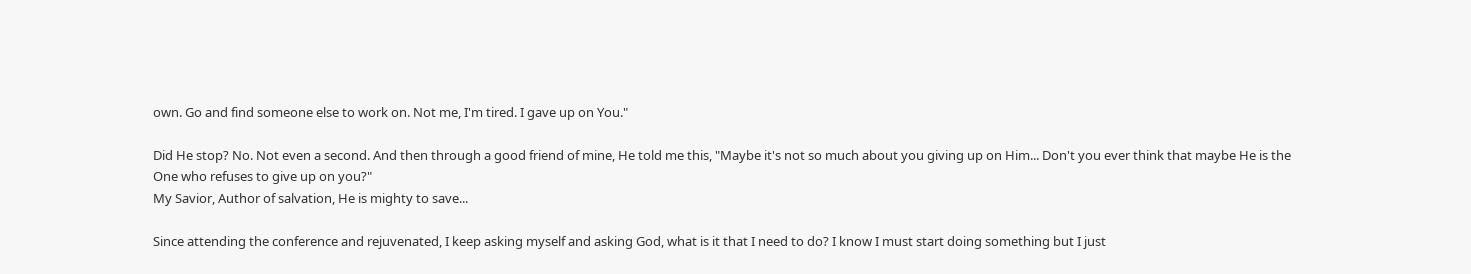own. Go and find someone else to work on. Not me, I'm tired. I gave up on You."

Did He stop? No. Not even a second. And then through a good friend of mine, He told me this, "Maybe it's not so much about you giving up on Him... Don't you ever think that maybe He is the One who refuses to give up on you?"
My Savior, Author of salvation, He is mighty to save...

Since attending the conference and rejuvenated, I keep asking myself and asking God, what is it that I need to do? I know I must start doing something but I just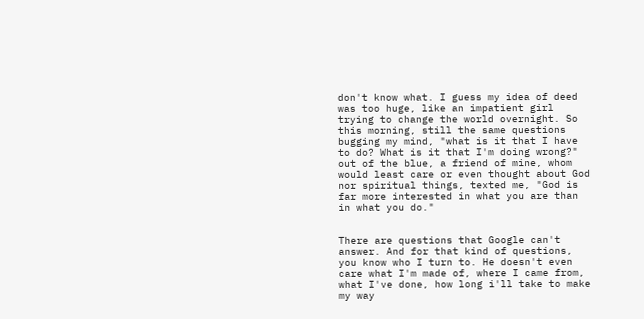don't know what. I guess my idea of deed was too huge, like an impatient girl trying to change the world overnight. So this morning, still the same questions bugging my mind, "what is it that I have to do? What is it that I'm doing wrong?" out of the blue, a friend of mine, whom would least care or even thought about God nor spiritual things, texted me, "God is far more interested in what you are than in what you do."


There are questions that Google can't answer. And for that kind of questions, you know who I turn to. He doesn't even care what I'm made of, where I came from, what I've done, how long i'll take to make my way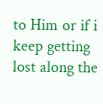to Him or if i keep getting lost along the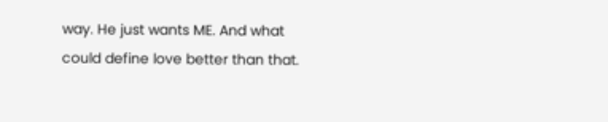way. He just wants ME. And what could define love better than that.